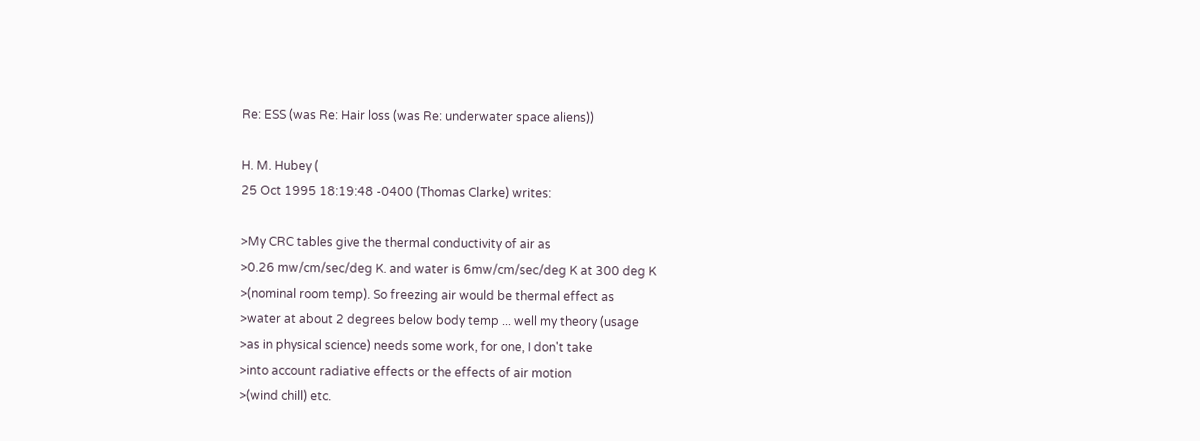Re: ESS (was Re: Hair loss (was Re: underwater space aliens))

H. M. Hubey (
25 Oct 1995 18:19:48 -0400 (Thomas Clarke) writes:

>My CRC tables give the thermal conductivity of air as
>0.26 mw/cm/sec/deg K. and water is 6mw/cm/sec/deg K at 300 deg K
>(nominal room temp). So freezing air would be thermal effect as
>water at about 2 degrees below body temp ... well my theory (usage
>as in physical science) needs some work, for one, I don't take
>into account radiative effects or the effects of air motion
>(wind chill) etc.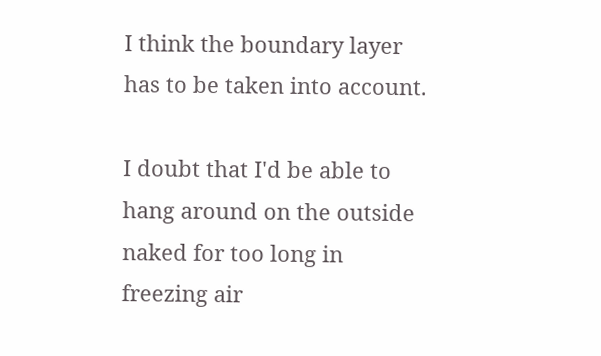I think the boundary layer has to be taken into account.

I doubt that I'd be able to hang around on the outside
naked for too long in freezing air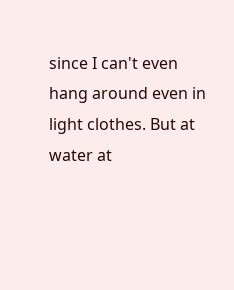since I can't even
hang around even in light clothes. But at water at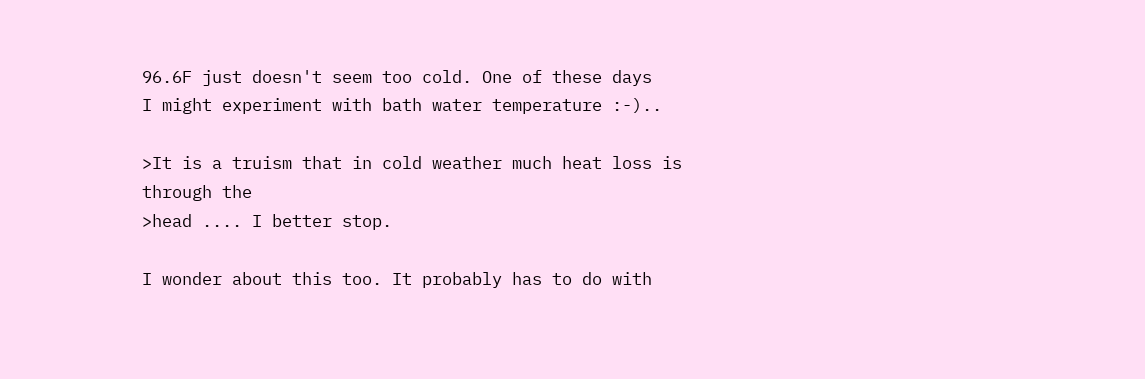96.6F just doesn't seem too cold. One of these days
I might experiment with bath water temperature :-)..

>It is a truism that in cold weather much heat loss is through the
>head .... I better stop.

I wonder about this too. It probably has to do with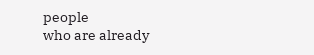people
who are already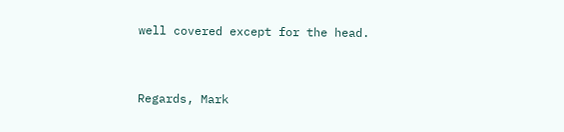well covered except for the head.


Regards, Mark